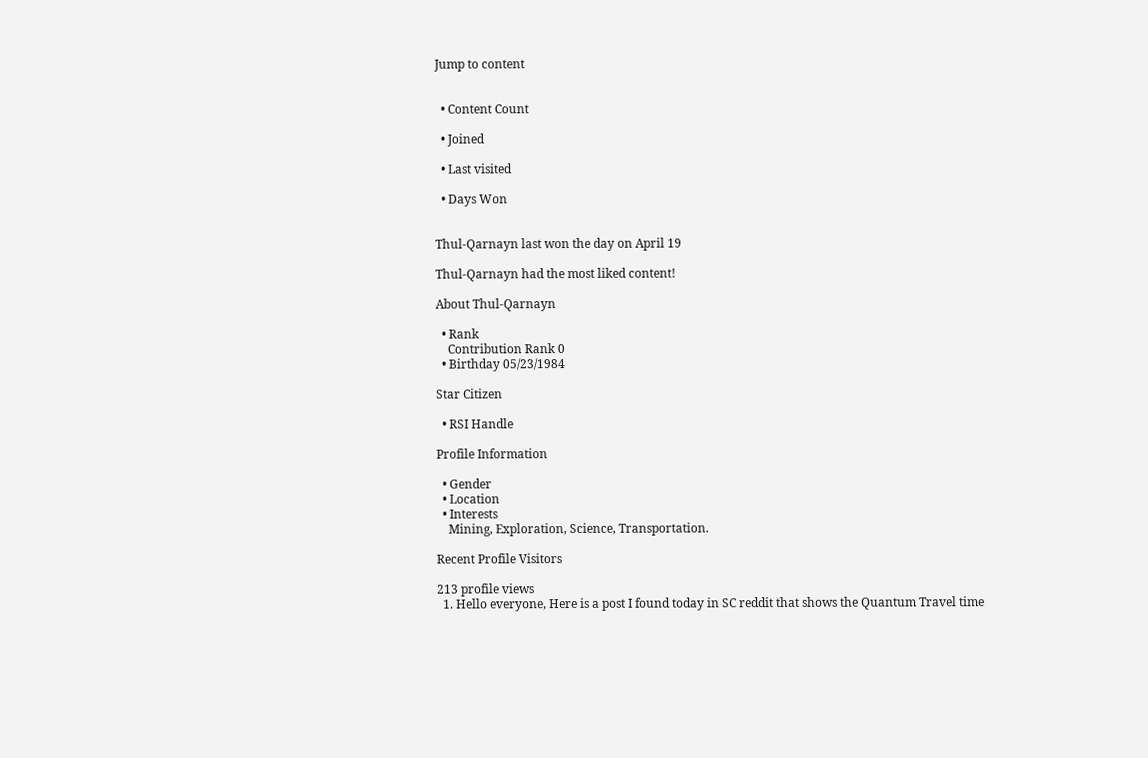Jump to content


  • Content Count

  • Joined

  • Last visited

  • Days Won


Thul-Qarnayn last won the day on April 19

Thul-Qarnayn had the most liked content!

About Thul-Qarnayn

  • Rank
    Contribution Rank 0
  • Birthday 05/23/1984

Star Citizen

  • RSI Handle

Profile Information

  • Gender
  • Location
  • Interests
    Mining, Exploration, Science, Transportation.

Recent Profile Visitors

213 profile views
  1. Hello everyone, Here is a post I found today in SC reddit that shows the Quantum Travel time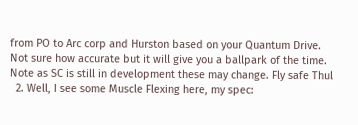from PO to Arc corp and Hurston based on your Quantum Drive. Not sure how accurate but it will give you a ballpark of the time. Note as SC is still in development these may change. Fly safe Thul
  2. Well, I see some Muscle Flexing here, my spec: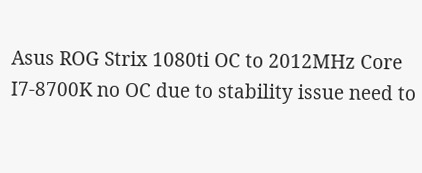Asus ROG Strix 1080ti OC to 2012MHz Core I7-8700K no OC due to stability issue need to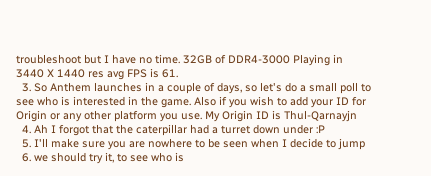troubleshoot but I have no time. 32GB of DDR4-3000 Playing in 3440 X 1440 res avg FPS is 61.
  3. So Anthem launches in a couple of days, so let's do a small poll to see who is interested in the game. Also if you wish to add your ID for Origin or any other platform you use. My Origin ID is Thul-Qarnayjn
  4. Ah I forgot that the caterpillar had a turret down under :P
  5. I'll make sure you are nowhere to be seen when I decide to jump
  6. we should try it, to see who is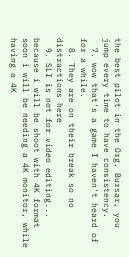the best pilot in the Org. Bursar, you jump every time to have consistency.
  7. wow that's a game I haven't heard of for a while.
  8. They are on their break so no distractions here
  9. SLI is not for video editing... because i will be shoot with 4K format soon i will be needing a 4K monitor, while having a 4K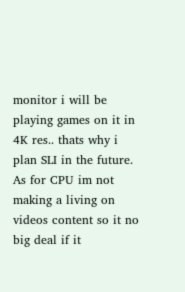monitor i will be playing games on it in 4K res.. thats why i plan SLI in the future. As for CPU im not making a living on videos content so it no big deal if it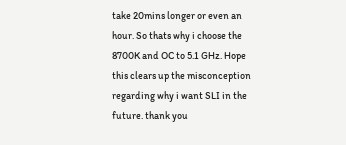take 20mins longer or even an hour. So thats why i choose the 8700K and OC to 5.1 GHz. Hope this clears up the misconception regarding why i want SLI in the future. thank you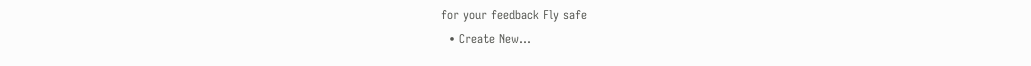for your feedback Fly safe
  • Create New...